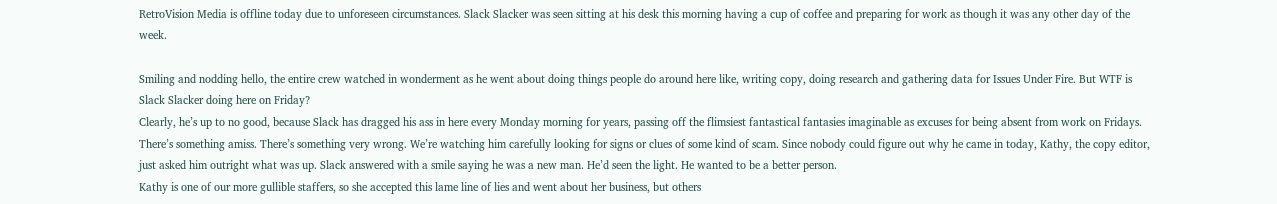RetroVision Media is offline today due to unforeseen circumstances. Slack Slacker was seen sitting at his desk this morning having a cup of coffee and preparing for work as though it was any other day of the week.

Smiling and nodding hello, the entire crew watched in wonderment as he went about doing things people do around here like, writing copy, doing research and gathering data for Issues Under Fire. But WTF is Slack Slacker doing here on Friday?
Clearly, he’s up to no good, because Slack has dragged his ass in here every Monday morning for years, passing off the flimsiest fantastical fantasies imaginable as excuses for being absent from work on Fridays. There’s something amiss. There’s something very wrong. We’re watching him carefully looking for signs or clues of some kind of scam. Since nobody could figure out why he came in today, Kathy, the copy editor, just asked him outright what was up. Slack answered with a smile saying he was a new man. He’d seen the light. He wanted to be a better person.
Kathy is one of our more gullible staffers, so she accepted this lame line of lies and went about her business, but others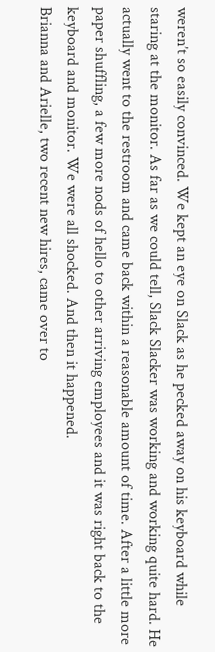weren’t so easily convinced. We kept an eye on Slack as he pecked away on his keyboard while staring at the monitor. As far as we could tell, Slack Slacker was working and working quite hard. He actually went to the restroom and came back within a reasonable amount of time. After a little more paper shuffling, a few more nods of hello to other arriving employees and it was right back to the keyboard and monitor. We were all shocked. And then it happened.
Brianna and Arielle, two recent new hires, came over to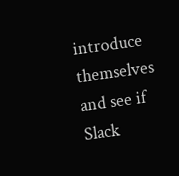introduce themselves and see if Slack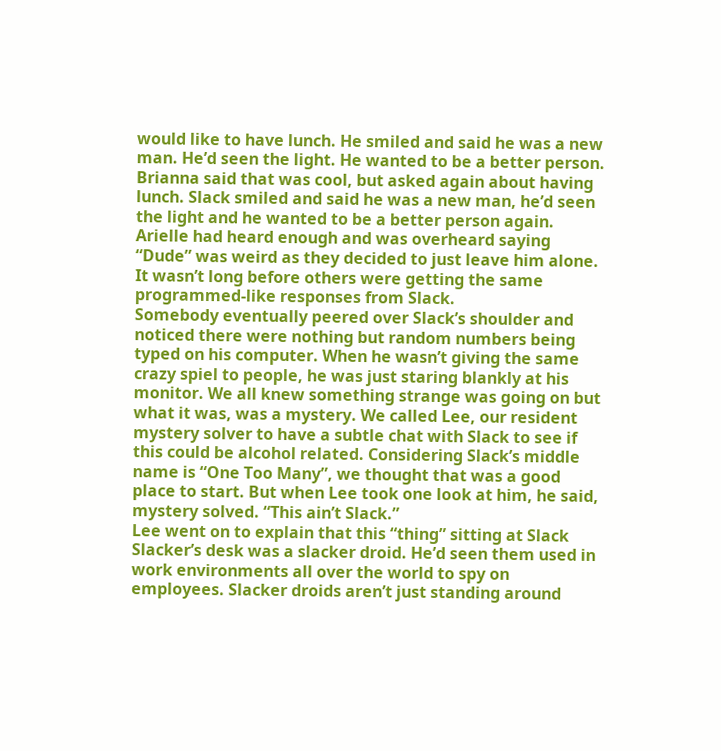would like to have lunch. He smiled and said he was a new man. He’d seen the light. He wanted to be a better person. Brianna said that was cool, but asked again about having lunch. Slack smiled and said he was a new man, he’d seen the light and he wanted to be a better person again. Arielle had heard enough and was overheard saying “Dude” was weird as they decided to just leave him alone. It wasn’t long before others were getting the same programmed-like responses from Slack.
Somebody eventually peered over Slack’s shoulder and noticed there were nothing but random numbers being typed on his computer. When he wasn’t giving the same crazy spiel to people, he was just staring blankly at his monitor. We all knew something strange was going on but what it was, was a mystery. We called Lee, our resident mystery solver to have a subtle chat with Slack to see if this could be alcohol related. Considering Slack’s middle name is “One Too Many”, we thought that was a good place to start. But when Lee took one look at him, he said, mystery solved. “This ain’t Slack.”
Lee went on to explain that this “thing” sitting at Slack Slacker’s desk was a slacker droid. He’d seen them used in work environments all over the world to spy on employees. Slacker droids aren’t just standing around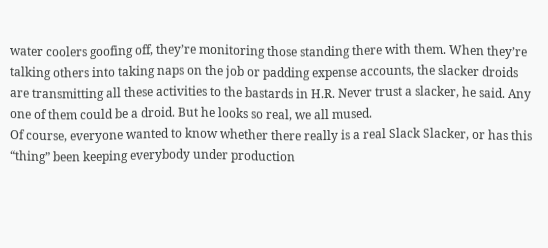water coolers goofing off, they’re monitoring those standing there with them. When they’re talking others into taking naps on the job or padding expense accounts, the slacker droids are transmitting all these activities to the bastards in H.R. Never trust a slacker, he said. Any one of them could be a droid. But he looks so real, we all mused.
Of course, everyone wanted to know whether there really is a real Slack Slacker, or has this “thing” been keeping everybody under production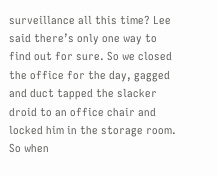surveillance all this time? Lee said there’s only one way to find out for sure. So we closed the office for the day, gagged and duct tapped the slacker droid to an office chair and locked him in the storage room. So when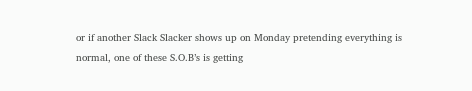or if another Slack Slacker shows up on Monday pretending everything is normal, one of these S.O.B’s is getting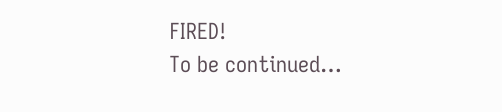FIRED!
To be continued…